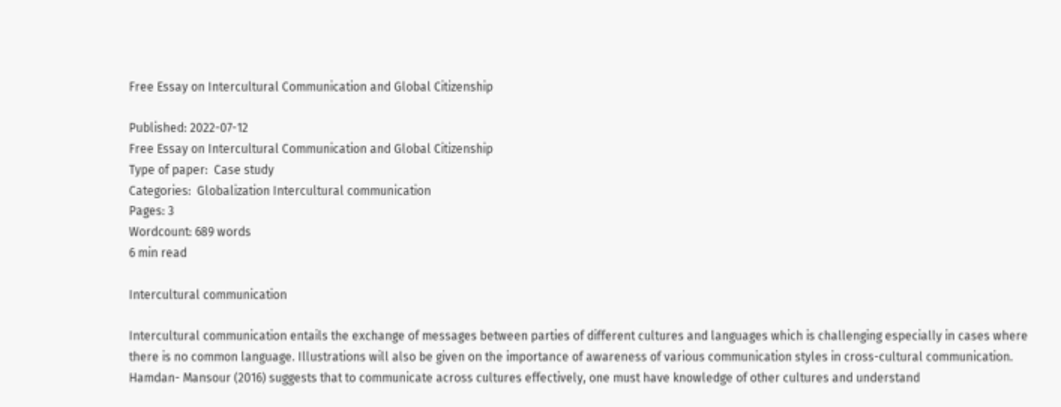Free Essay on Intercultural Communication and Global Citizenship

Published: 2022-07-12
Free Essay on Intercultural Communication and Global Citizenship
Type of paper:  Case study
Categories:  Globalization Intercultural communication
Pages: 3
Wordcount: 689 words
6 min read

Intercultural communication

Intercultural communication entails the exchange of messages between parties of different cultures and languages which is challenging especially in cases where there is no common language. Illustrations will also be given on the importance of awareness of various communication styles in cross-cultural communication. Hamdan- Mansour (2016) suggests that to communicate across cultures effectively, one must have knowledge of other cultures and understand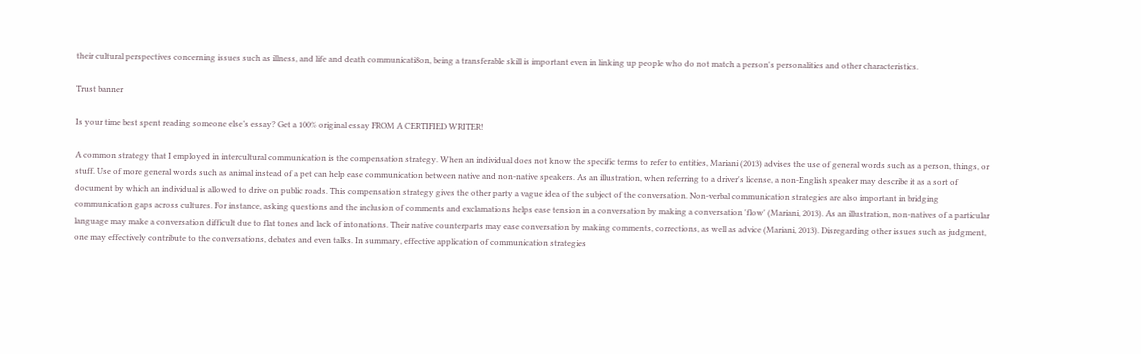their cultural perspectives concerning issues such as illness, and life and death communicati8on, being a transferable skill is important even in linking up people who do not match a person's personalities and other characteristics.

Trust banner

Is your time best spent reading someone else’s essay? Get a 100% original essay FROM A CERTIFIED WRITER!

A common strategy that I employed in intercultural communication is the compensation strategy. When an individual does not know the specific terms to refer to entities, Mariani (2013) advises the use of general words such as a person, things, or stuff. Use of more general words such as animal instead of a pet can help ease communication between native and non-native speakers. As an illustration, when referring to a driver's license, a non-English speaker may describe it as a sort of document by which an individual is allowed to drive on public roads. This compensation strategy gives the other party a vague idea of the subject of the conversation. Non-verbal communication strategies are also important in bridging communication gaps across cultures. For instance, asking questions and the inclusion of comments and exclamations helps ease tension in a conversation by making a conversation 'flow' (Mariani, 2013). As an illustration, non-natives of a particular language may make a conversation difficult due to flat tones and lack of intonations. Their native counterparts may ease conversation by making comments, corrections, as well as advice (Mariani, 2013). Disregarding other issues such as judgment, one may effectively contribute to the conversations, debates and even talks. In summary, effective application of communication strategies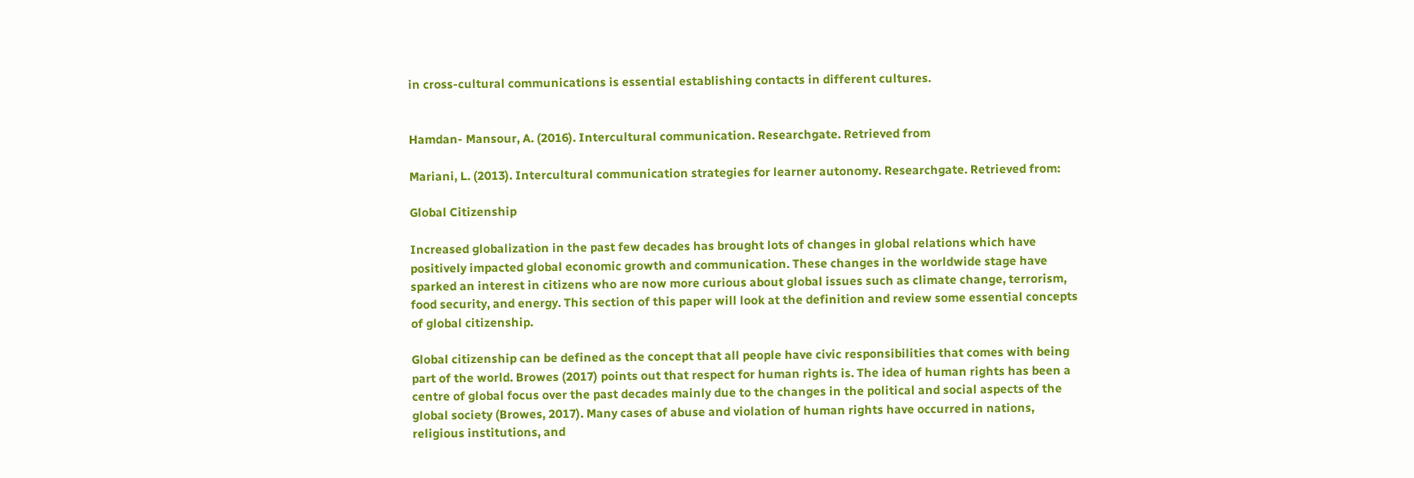in cross-cultural communications is essential establishing contacts in different cultures.


Hamdan- Mansour, A. (2016). Intercultural communication. Researchgate. Retrieved from

Mariani, L. (2013). Intercultural communication strategies for learner autonomy. Researchgate. Retrieved from:

Global Citizenship

Increased globalization in the past few decades has brought lots of changes in global relations which have positively impacted global economic growth and communication. These changes in the worldwide stage have sparked an interest in citizens who are now more curious about global issues such as climate change, terrorism, food security, and energy. This section of this paper will look at the definition and review some essential concepts of global citizenship.

Global citizenship can be defined as the concept that all people have civic responsibilities that comes with being part of the world. Browes (2017) points out that respect for human rights is. The idea of human rights has been a centre of global focus over the past decades mainly due to the changes in the political and social aspects of the global society (Browes, 2017). Many cases of abuse and violation of human rights have occurred in nations, religious institutions, and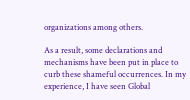organizations among others.

As a result, some declarations and mechanisms have been put in place to curb these shameful occurrences. In my experience, I have seen Global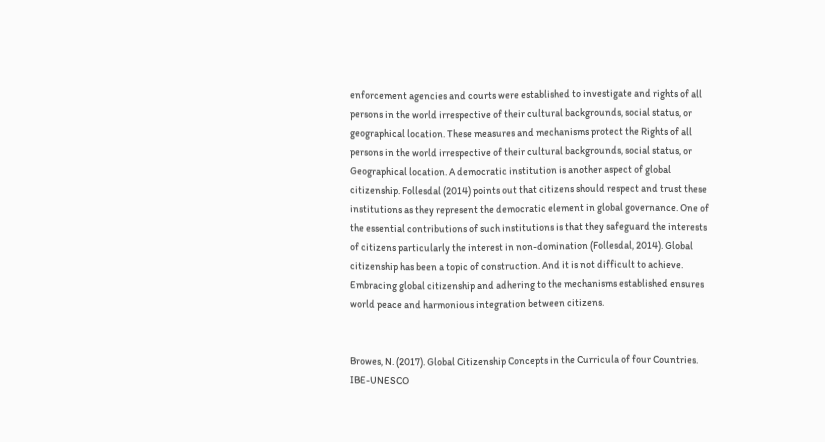enforcement agencies and courts were established to investigate and rights of all persons in the world irrespective of their cultural backgrounds, social status, or geographical location. These measures and mechanisms protect the Rights of all persons in the world irrespective of their cultural backgrounds, social status, or Geographical location. A democratic institution is another aspect of global citizenship. Follesdal (2014) points out that citizens should respect and trust these institutions as they represent the democratic element in global governance. One of the essential contributions of such institutions is that they safeguard the interests of citizens particularly the interest in non-domination (Follesdal, 2014). Global citizenship has been a topic of construction. And it is not difficult to achieve. Embracing global citizenship and adhering to the mechanisms established ensures world peace and harmonious integration between citizens.


Browes, N. (2017). Global Citizenship Concepts in the Curricula of four Countries. IBE-UNESCO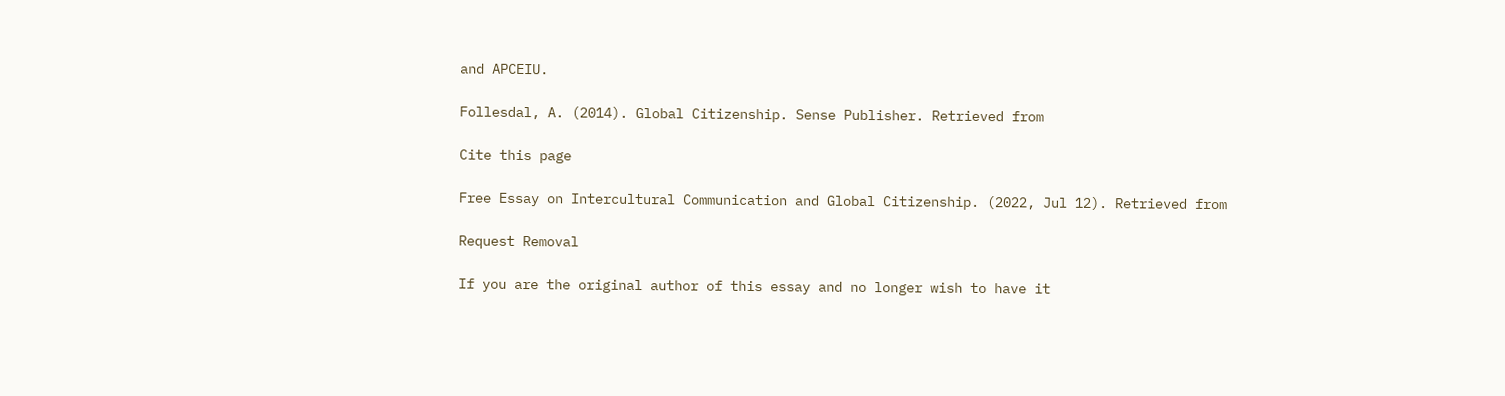and APCEIU.

Follesdal, A. (2014). Global Citizenship. Sense Publisher. Retrieved from

Cite this page

Free Essay on Intercultural Communication and Global Citizenship. (2022, Jul 12). Retrieved from

Request Removal

If you are the original author of this essay and no longer wish to have it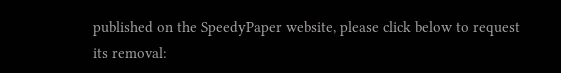published on the SpeedyPaper website, please click below to request its removal: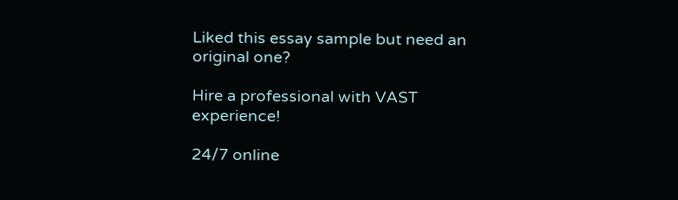Liked this essay sample but need an original one?

Hire a professional with VAST experience!

24/7 online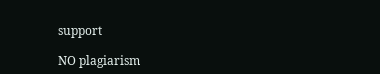support

NO plagiarism